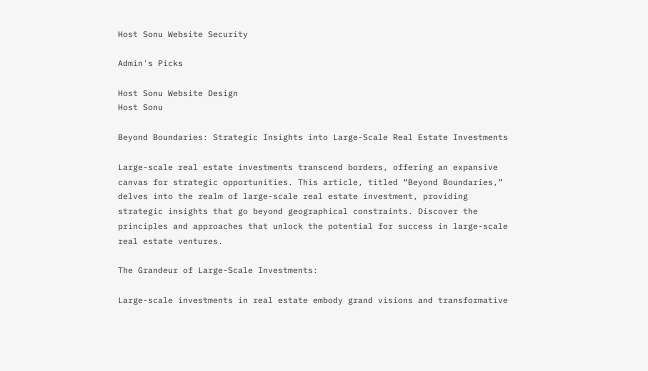Host Sonu Website Security

Admin's Picks

Host Sonu Website Design
Host Sonu

Beyond Boundaries: Strategic Insights into Large-Scale Real Estate Investments

Large-scale real estate investments transcend borders, offering an expansive canvas for strategic opportunities. This article, titled “Beyond Boundaries,” delves into the realm of large-scale real estate investment, providing strategic insights that go beyond geographical constraints. Discover the principles and approaches that unlock the potential for success in large-scale real estate ventures.

The Grandeur of Large-Scale Investments:

Large-scale investments in real estate embody grand visions and transformative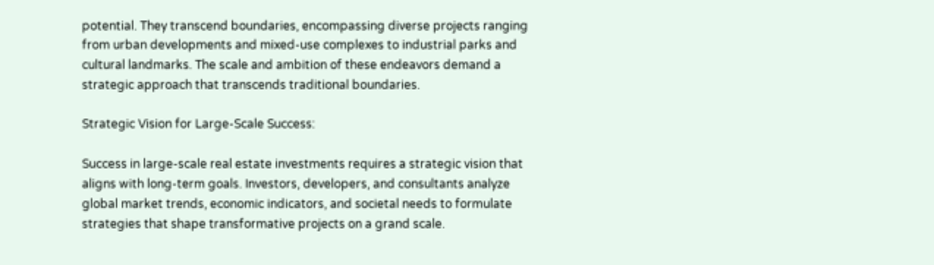potential. They transcend boundaries, encompassing diverse projects ranging from urban developments and mixed-use complexes to industrial parks and cultural landmarks. The scale and ambition of these endeavors demand a strategic approach that transcends traditional boundaries.

Strategic Vision for Large-Scale Success:

Success in large-scale real estate investments requires a strategic vision that aligns with long-term goals. Investors, developers, and consultants analyze global market trends, economic indicators, and societal needs to formulate strategies that shape transformative projects on a grand scale.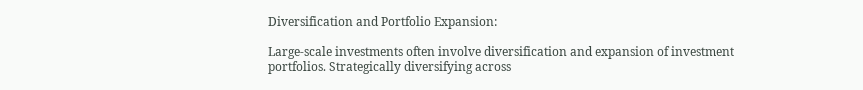Diversification and Portfolio Expansion:

Large-scale investments often involve diversification and expansion of investment portfolios. Strategically diversifying across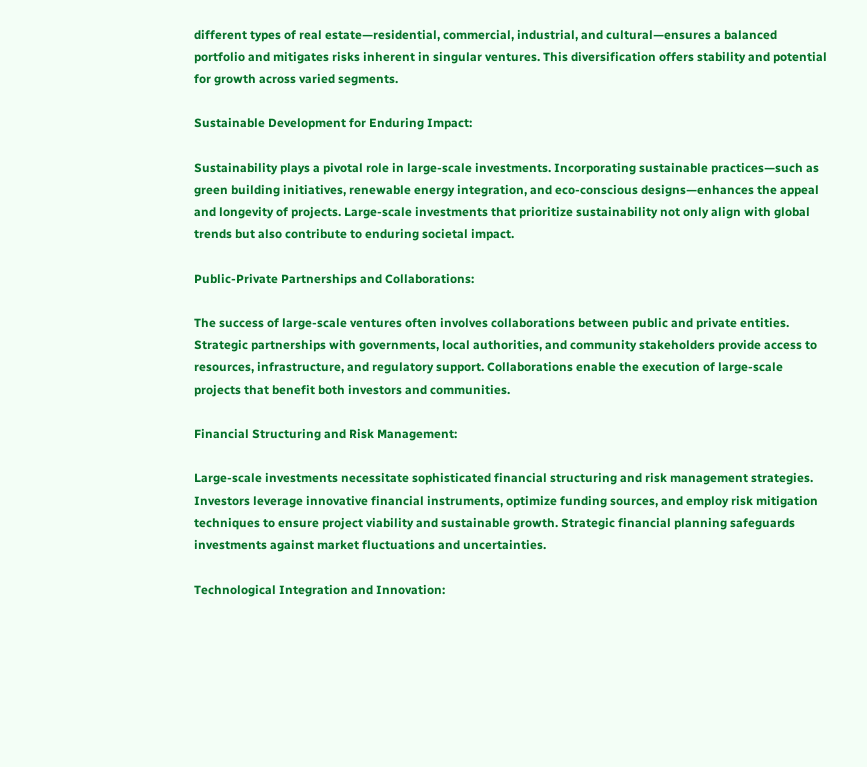different types of real estate—residential, commercial, industrial, and cultural—ensures a balanced portfolio and mitigates risks inherent in singular ventures. This diversification offers stability and potential for growth across varied segments.

Sustainable Development for Enduring Impact:

Sustainability plays a pivotal role in large-scale investments. Incorporating sustainable practices—such as green building initiatives, renewable energy integration, and eco-conscious designs—enhances the appeal and longevity of projects. Large-scale investments that prioritize sustainability not only align with global trends but also contribute to enduring societal impact.

Public-Private Partnerships and Collaborations:

The success of large-scale ventures often involves collaborations between public and private entities. Strategic partnerships with governments, local authorities, and community stakeholders provide access to resources, infrastructure, and regulatory support. Collaborations enable the execution of large-scale projects that benefit both investors and communities.

Financial Structuring and Risk Management:

Large-scale investments necessitate sophisticated financial structuring and risk management strategies. Investors leverage innovative financial instruments, optimize funding sources, and employ risk mitigation techniques to ensure project viability and sustainable growth. Strategic financial planning safeguards investments against market fluctuations and uncertainties.

Technological Integration and Innovation: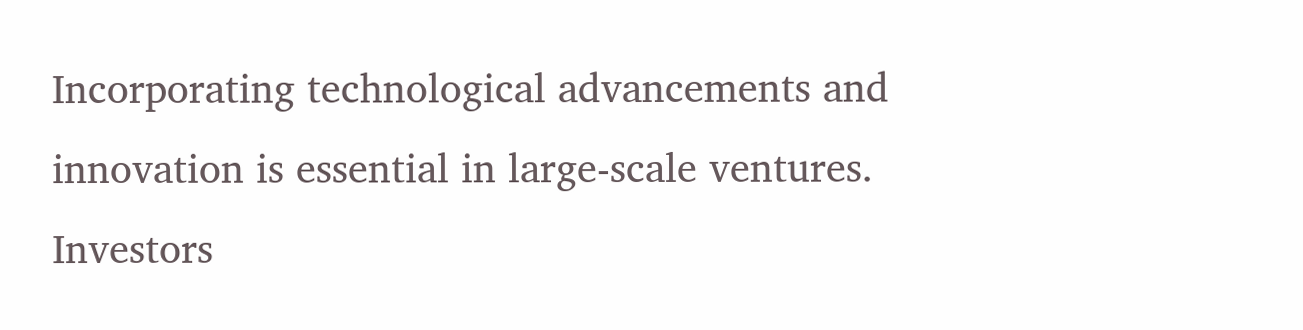Incorporating technological advancements and innovation is essential in large-scale ventures. Investors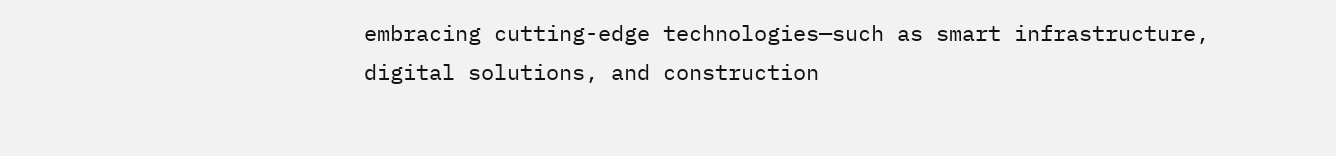embracing cutting-edge technologies—such as smart infrastructure, digital solutions, and construction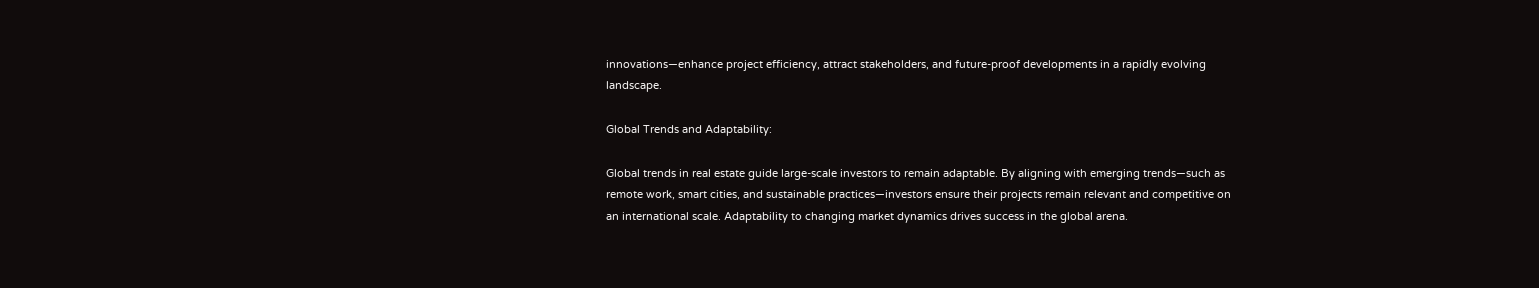innovations—enhance project efficiency, attract stakeholders, and future-proof developments in a rapidly evolving landscape.

Global Trends and Adaptability:

Global trends in real estate guide large-scale investors to remain adaptable. By aligning with emerging trends—such as remote work, smart cities, and sustainable practices—investors ensure their projects remain relevant and competitive on an international scale. Adaptability to changing market dynamics drives success in the global arena.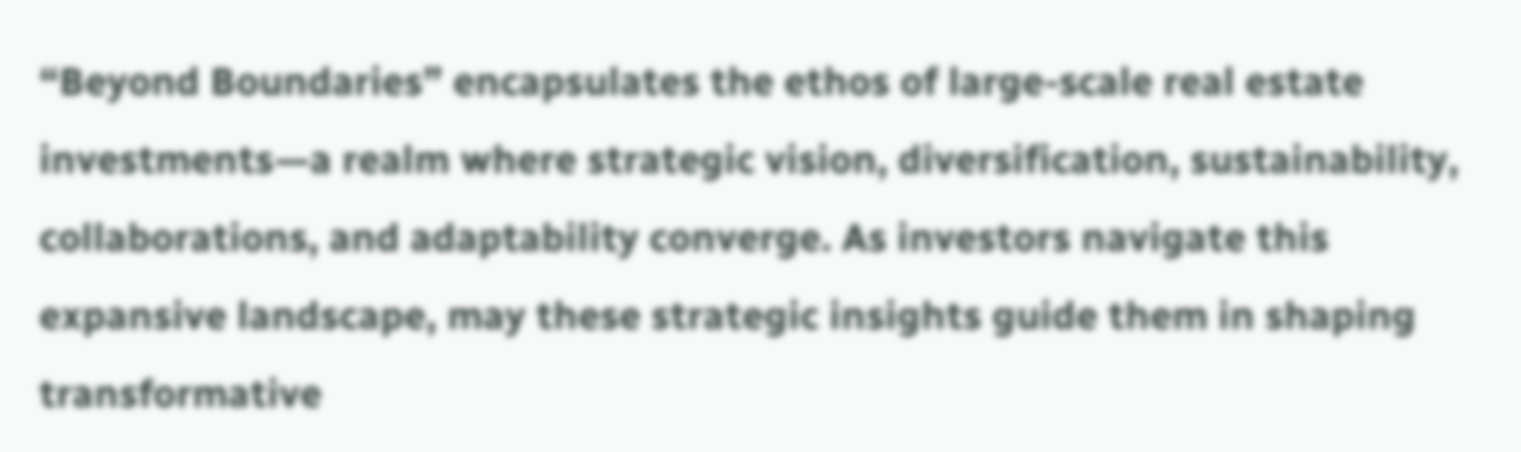“Beyond Boundaries” encapsulates the ethos of large-scale real estate investments—a realm where strategic vision, diversification, sustainability, collaborations, and adaptability converge. As investors navigate this expansive landscape, may these strategic insights guide them in shaping transformative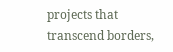projects that transcend borders,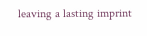leaving a lasting imprint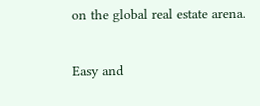on the global real estate arena.

Easy and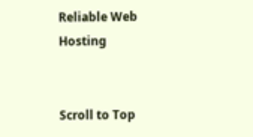Reliable Web Hosting


Scroll to Top